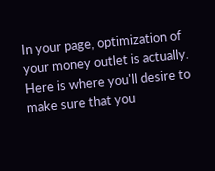In your page, optimization of your money outlet is actually. Here is where you'll desire to make sure that you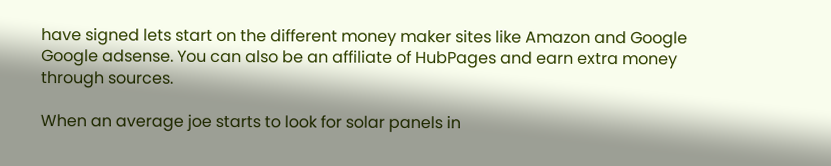have signed lets start on the different money maker sites like Amazon and Google Google adsense. You can also be an affiliate of HubPages and earn extra money through sources.

When an average joe starts to look for solar panels in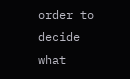order to decide what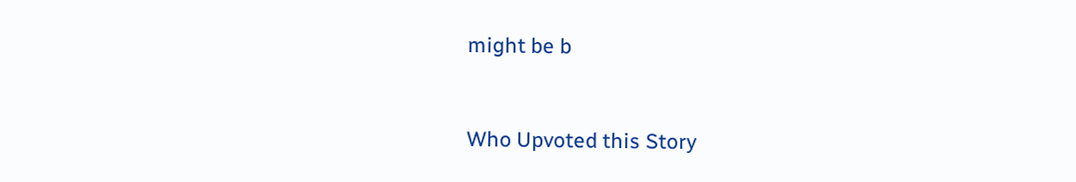might be b


Who Upvoted this Story